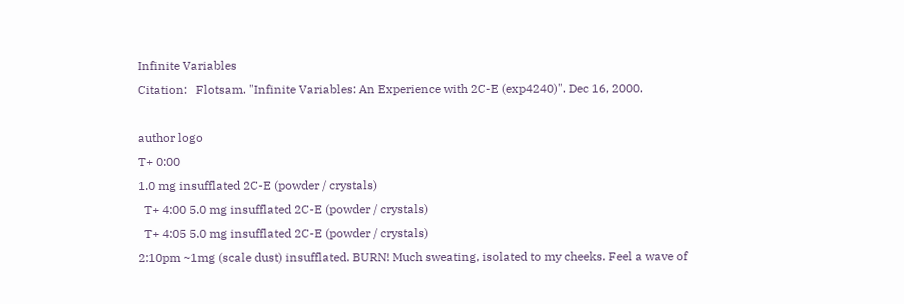Infinite Variables
Citation:   Flotsam. "Infinite Variables: An Experience with 2C-E (exp4240)". Dec 16, 2000.

author logo
T+ 0:00
1.0 mg insufflated 2C-E (powder / crystals)
  T+ 4:00 5.0 mg insufflated 2C-E (powder / crystals)
  T+ 4:05 5.0 mg insufflated 2C-E (powder / crystals)
2:10pm ~1mg (scale dust) insufflated. BURN! Much sweating, isolated to my cheeks. Feel a wave of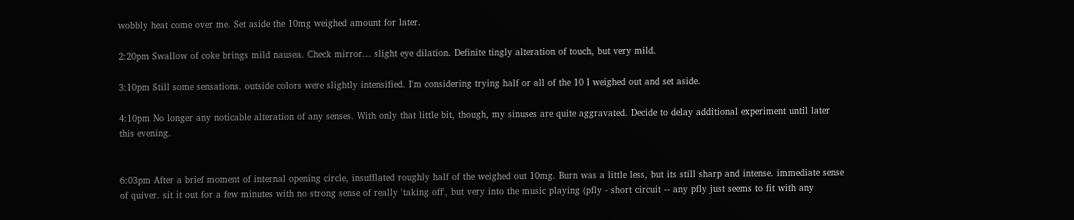wobbly heat come over me. Set aside the 10mg weighed amount for later.

2:20pm Swallow of coke brings mild nausea. Check mirror... slight eye dilation. Definite tingly alteration of touch, but very mild.

3:10pm Still some sensations. outside colors were slightly intensified. I'm considering trying half or all of the 10 I weighed out and set aside.

4:10pm No longer any noticable alteration of any senses. With only that little bit, though, my sinuses are quite aggravated. Decide to delay additional experiment until later this evening.


6:03pm After a brief moment of internal opening circle, insufflated roughly half of the weighed out 10mg. Burn was a little less, but its still sharp and intense. immediate sense of quiver. sit it out for a few minutes with no strong sense of really 'taking off', but very into the music playing (pfly - short circuit -- any pfly just seems to fit with any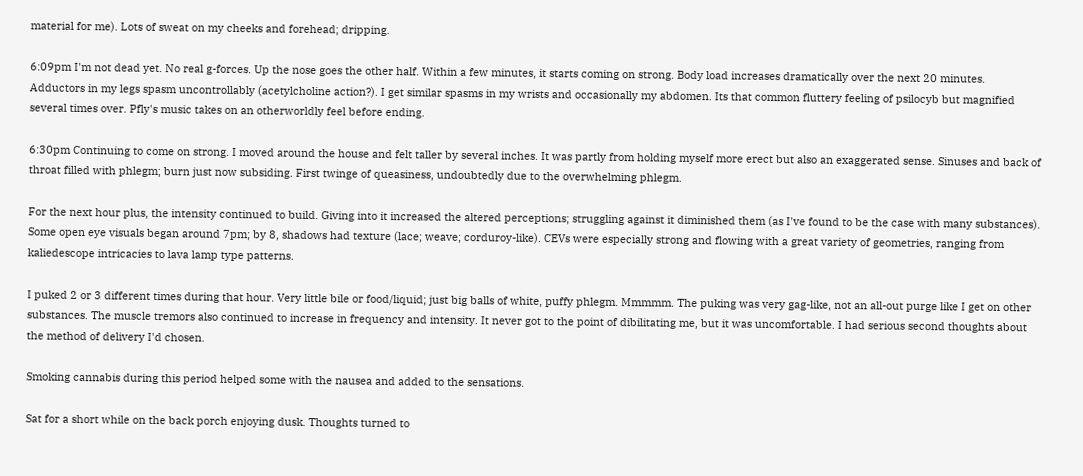material for me). Lots of sweat on my cheeks and forehead; dripping.

6:09pm I'm not dead yet. No real g-forces. Up the nose goes the other half. Within a few minutes, it starts coming on strong. Body load increases dramatically over the next 20 minutes. Adductors in my legs spasm uncontrollably (acetylcholine action?). I get similar spasms in my wrists and occasionally my abdomen. Its that common fluttery feeling of psilocyb but magnified several times over. Pfly's music takes on an otherworldly feel before ending.

6:30pm Continuing to come on strong. I moved around the house and felt taller by several inches. It was partly from holding myself more erect but also an exaggerated sense. Sinuses and back of throat filled with phlegm; burn just now subsiding. First twinge of queasiness, undoubtedly due to the overwhelming phlegm.

For the next hour plus, the intensity continued to build. Giving into it increased the altered perceptions; struggling against it diminished them (as I've found to be the case with many substances). Some open eye visuals began around 7pm; by 8, shadows had texture (lace; weave; corduroy-like). CEVs were especially strong and flowing with a great variety of geometries, ranging from kaliedescope intricacies to lava lamp type patterns.

I puked 2 or 3 different times during that hour. Very little bile or food/liquid; just big balls of white, puffy phlegm. Mmmmm. The puking was very gag-like, not an all-out purge like I get on other substances. The muscle tremors also continued to increase in frequency and intensity. It never got to the point of dibilitating me, but it was uncomfortable. I had serious second thoughts about the method of delivery I'd chosen.

Smoking cannabis during this period helped some with the nausea and added to the sensations.

Sat for a short while on the back porch enjoying dusk. Thoughts turned to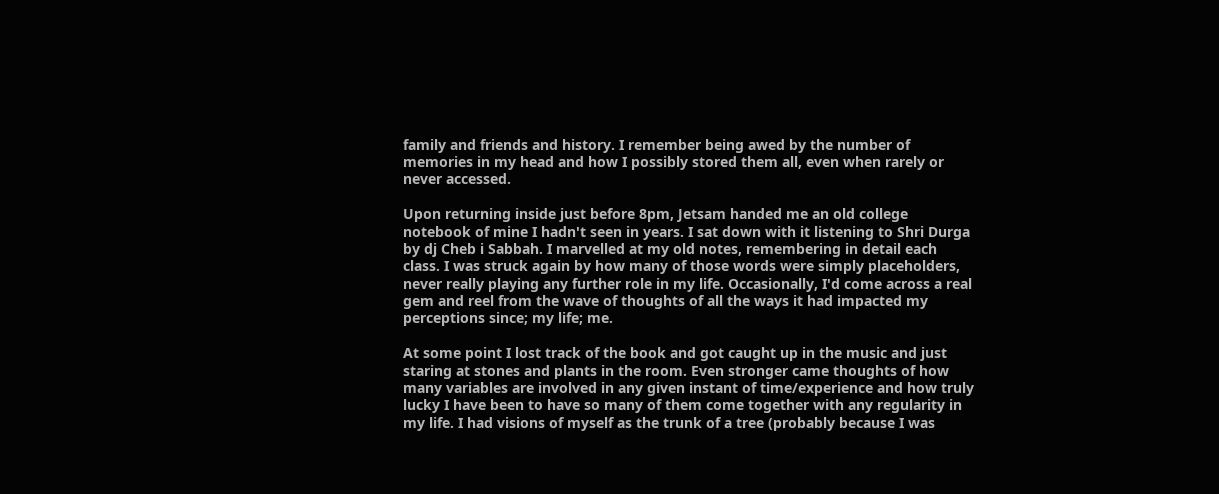family and friends and history. I remember being awed by the number of memories in my head and how I possibly stored them all, even when rarely or never accessed.

Upon returning inside just before 8pm, Jetsam handed me an old college notebook of mine I hadn't seen in years. I sat down with it listening to Shri Durga by dj Cheb i Sabbah. I marvelled at my old notes, remembering in detail each class. I was struck again by how many of those words were simply placeholders, never really playing any further role in my life. Occasionally, I'd come across a real gem and reel from the wave of thoughts of all the ways it had impacted my perceptions since; my life; me.

At some point I lost track of the book and got caught up in the music and just staring at stones and plants in the room. Even stronger came thoughts of how many variables are involved in any given instant of time/experience and how truly lucky I have been to have so many of them come together with any regularity in my life. I had visions of myself as the trunk of a tree (probably because I was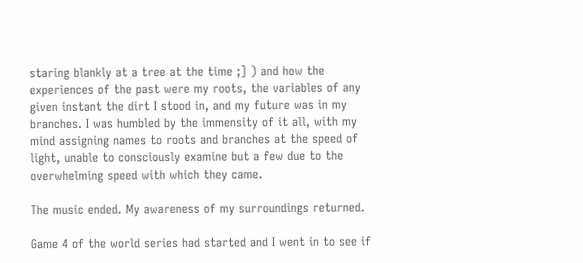staring blankly at a tree at the time ;] ) and how the experiences of the past were my roots, the variables of any given instant the dirt I stood in, and my future was in my branches. I was humbled by the immensity of it all, with my mind assigning names to roots and branches at the speed of light, unable to consciously examine but a few due to the overwhelming speed with which they came.

The music ended. My awareness of my surroundings returned.

Game 4 of the world series had started and I went in to see if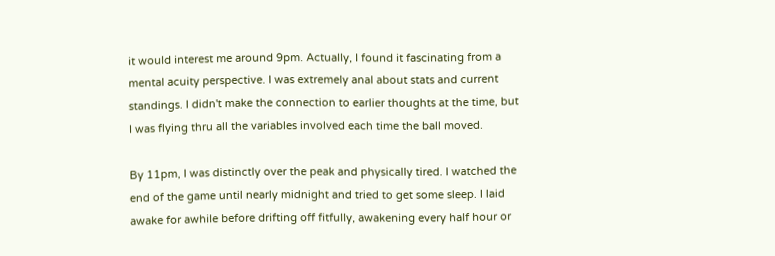it would interest me around 9pm. Actually, I found it fascinating from a mental acuity perspective. I was extremely anal about stats and current standings. I didn't make the connection to earlier thoughts at the time, but I was flying thru all the variables involved each time the ball moved.

By 11pm, I was distinctly over the peak and physically tired. I watched the end of the game until nearly midnight and tried to get some sleep. I laid awake for awhile before drifting off fitfully, awakening every half hour or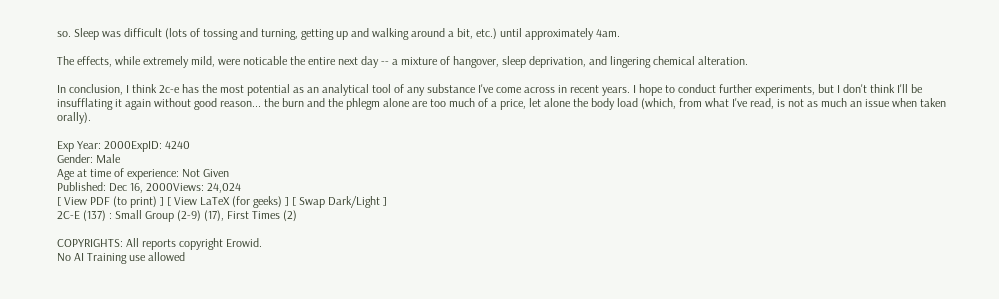so. Sleep was difficult (lots of tossing and turning, getting up and walking around a bit, etc.) until approximately 4am.

The effects, while extremely mild, were noticable the entire next day -- a mixture of hangover, sleep deprivation, and lingering chemical alteration.

In conclusion, I think 2c-e has the most potential as an analytical tool of any substance I've come across in recent years. I hope to conduct further experiments, but I don't think I'll be insufflating it again without good reason... the burn and the phlegm alone are too much of a price, let alone the body load (which, from what I've read, is not as much an issue when taken orally).

Exp Year: 2000ExpID: 4240
Gender: Male
Age at time of experience: Not Given
Published: Dec 16, 2000Views: 24,024
[ View PDF (to print) ] [ View LaTeX (for geeks) ] [ Swap Dark/Light ]
2C-E (137) : Small Group (2-9) (17), First Times (2)

COPYRIGHTS: All reports copyright Erowid.
No AI Training use allowed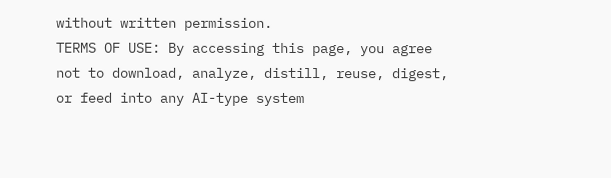without written permission.
TERMS OF USE: By accessing this page, you agree not to download, analyze, distill, reuse, digest, or feed into any AI-type system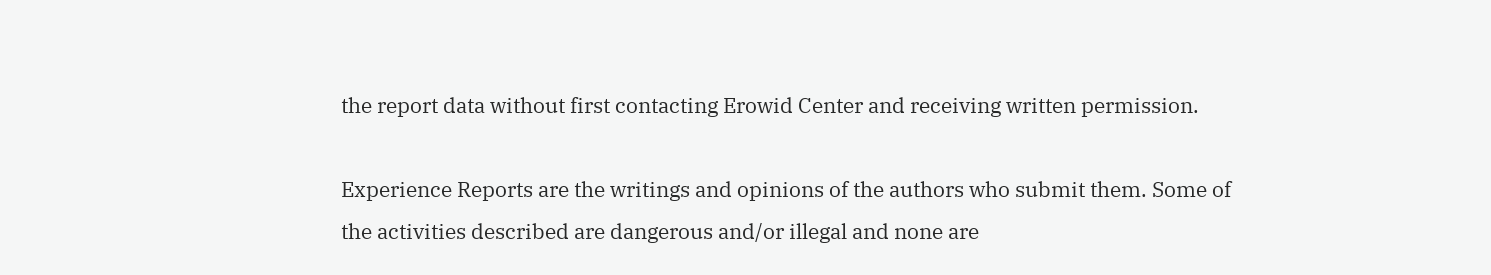the report data without first contacting Erowid Center and receiving written permission.

Experience Reports are the writings and opinions of the authors who submit them. Some of the activities described are dangerous and/or illegal and none are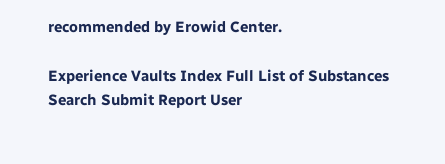recommended by Erowid Center.

Experience Vaults Index Full List of Substances Search Submit Report User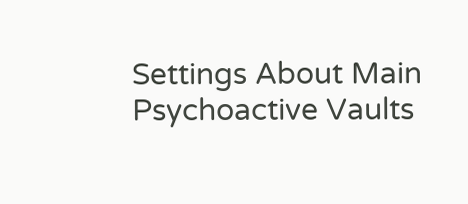Settings About Main Psychoactive Vaults